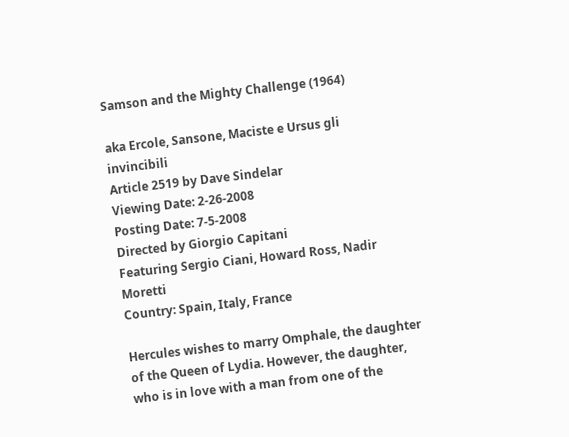Samson and the Mighty Challenge (1964)

aka Ercole, Sansone, Maciste e Ursus gli invincibili
Article 2519 by Dave Sindelar
Viewing Date: 2-26-2008
Posting Date: 7-5-2008
Directed by Giorgio Capitani
Featuring Sergio Ciani, Howard Ross, Nadir Moretti
Country: Spain, Italy, France

Hercules wishes to marry Omphale, the daughter of the Queen of Lydia. However, the daughter, who is in love with a man from one of the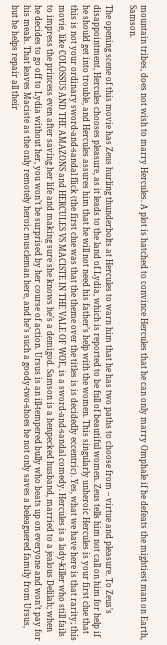mountain tribes, does not wish to marry Hercules. A plot is hatched to convince Hercules that he can only marry Omphale if he defeats the mightiest man on Earth, Samson.

The opening scene of this movie has Zeus hurling thunderbolts at Hercules to warn him that he has two paths to choose from – virtue and pleasure. To Zeus’s disappointment, Hercules chooses pleasure, as it leads to the land of Lydia, which is reported to be full of beautiful women. Zeus tells him not call on him for help if he should get into trouble, and Hercules assures him that he will not need his father’s help with the women. This singularly unheroic Hercules is your first clue that this is not your ordinary sword-and-sandal flick (the first clue was that the theme over the titles is is decidedly eccentric). Yes, what we have here is that rarity; this movie, like COLOSSUS AND THE AMAZONS and HERCULES VS MACISTE IN THE VALE OF WOE, is a sword-and-sandal comedy. Hercules is a lady-killer who still fails to impress the princess even after saving her life and making sure she knows he’s a demigod. Samson is a henpecked husband, married to a jealous Delilah; when he decides to go off to Lydia without her, you won’t be surprised by her course of action. Ursus is an ill-tempered bully who beats up on everyone and won’t pay for his meals. That leaves Maciste as the only remotely heroic muscleman here, and he’s such a goody-two-shoes he not only saves a beleaguered family from Ursus, but he helps repair all their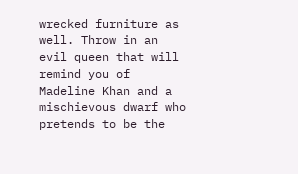wrecked furniture as well. Throw in an evil queen that will remind you of Madeline Khan and a mischievous dwarf who pretends to be the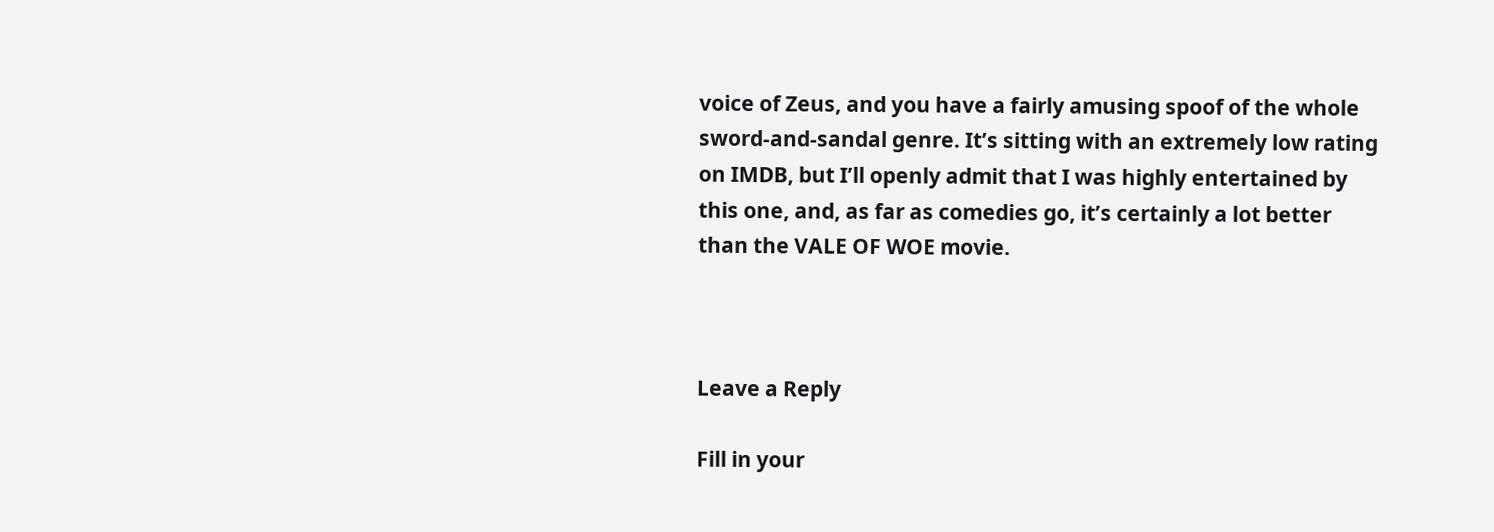voice of Zeus, and you have a fairly amusing spoof of the whole sword-and-sandal genre. It’s sitting with an extremely low rating on IMDB, but I’ll openly admit that I was highly entertained by this one, and, as far as comedies go, it’s certainly a lot better than the VALE OF WOE movie.



Leave a Reply

Fill in your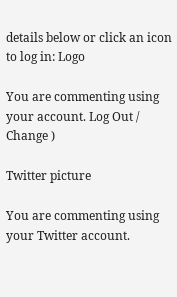details below or click an icon to log in: Logo

You are commenting using your account. Log Out /  Change )

Twitter picture

You are commenting using your Twitter account.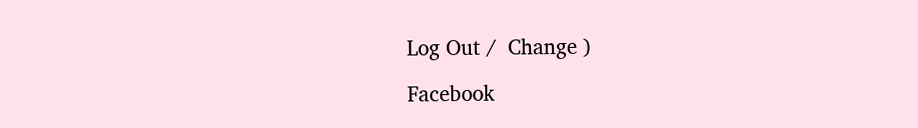Log Out /  Change )

Facebook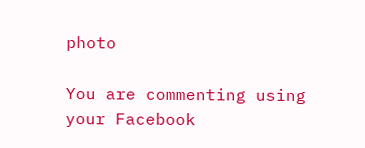photo

You are commenting using your Facebook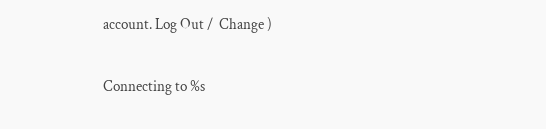account. Log Out /  Change )

Connecting to %s